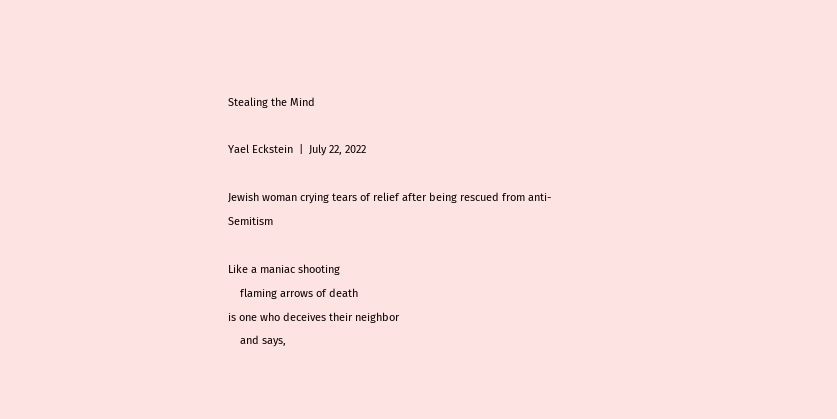Stealing the Mind

Yael Eckstein  |  July 22, 2022

Jewish woman crying tears of relief after being rescued from anti-Semitism

Like a maniac shooting
    flaming arrows of death
is one who deceives their neighbor
    and says,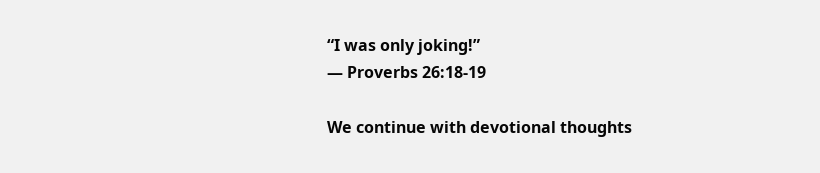“I was only joking!”
— Proverbs 26:18-19

We continue with devotional thoughts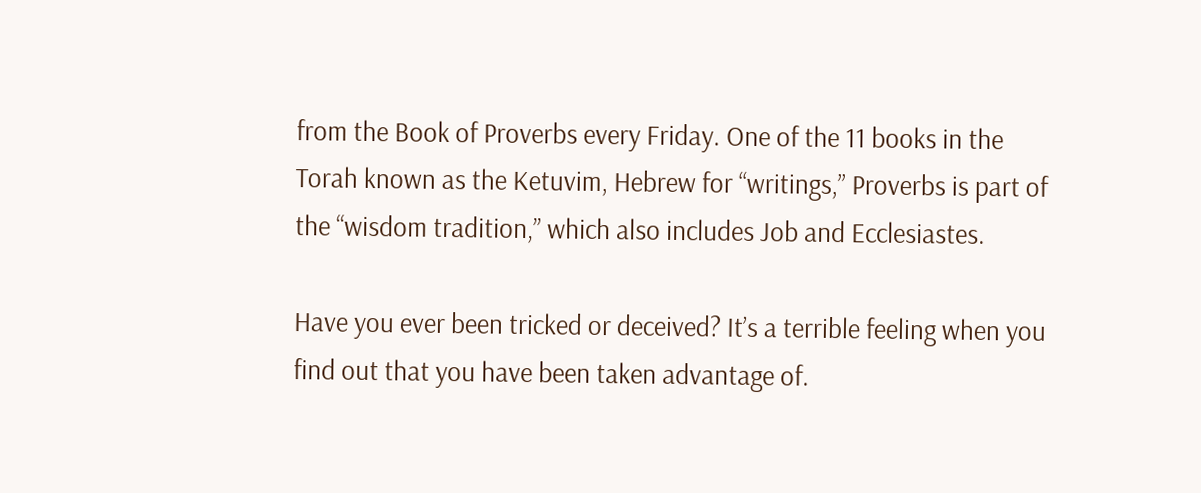from the Book of Proverbs every Friday. One of the 11 books in the Torah known as the Ketuvim, Hebrew for “writings,” Proverbs is part of the “wisdom tradition,” which also includes Job and Ecclesiastes.

Have you ever been tricked or deceived? It’s a terrible feeling when you find out that you have been taken advantage of.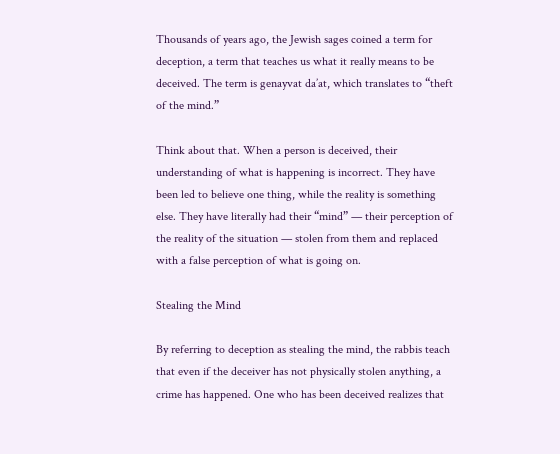Thousands of years ago, the Jewish sages coined a term for deception, a term that teaches us what it really means to be deceived. The term is genayvat da’at, which translates to “theft of the mind.”

Think about that. When a person is deceived, their understanding of what is happening is incorrect. They have been led to believe one thing, while the reality is something else. They have literally had their “mind” — their perception of the reality of the situation — stolen from them and replaced with a false perception of what is going on.

Stealing the Mind

By referring to deception as stealing the mind, the rabbis teach that even if the deceiver has not physically stolen anything, a crime has happened. One who has been deceived realizes that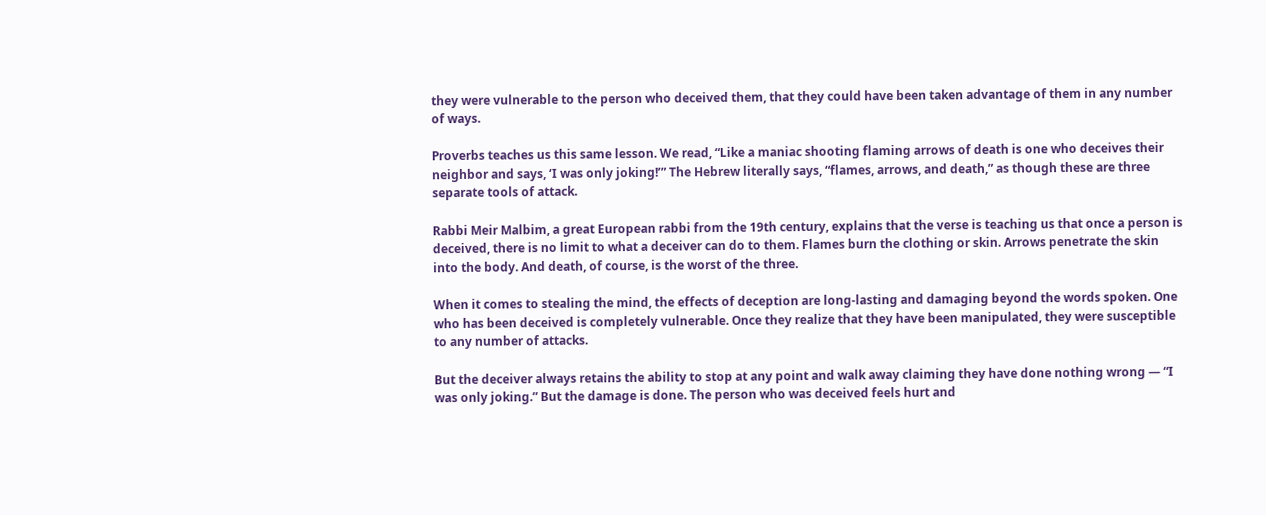they were vulnerable to the person who deceived them, that they could have been taken advantage of them in any number of ways.

Proverbs teaches us this same lesson. We read, “Like a maniac shooting flaming arrows of death is one who deceives their neighbor and says, ‘I was only joking!’” The Hebrew literally says, “flames, arrows, and death,” as though these are three separate tools of attack.

Rabbi Meir Malbim, a great European rabbi from the 19th century, explains that the verse is teaching us that once a person is deceived, there is no limit to what a deceiver can do to them. Flames burn the clothing or skin. Arrows penetrate the skin into the body. And death, of course, is the worst of the three.

When it comes to stealing the mind, the effects of deception are long-lasting and damaging beyond the words spoken. One who has been deceived is completely vulnerable. Once they realize that they have been manipulated, they were susceptible to any number of attacks.

But the deceiver always retains the ability to stop at any point and walk away claiming they have done nothing wrong — “I was only joking.” But the damage is done. The person who was deceived feels hurt and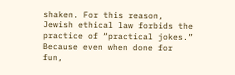shaken. For this reason, Jewish ethical law forbids the practice of “practical jokes.” Because even when done for fun,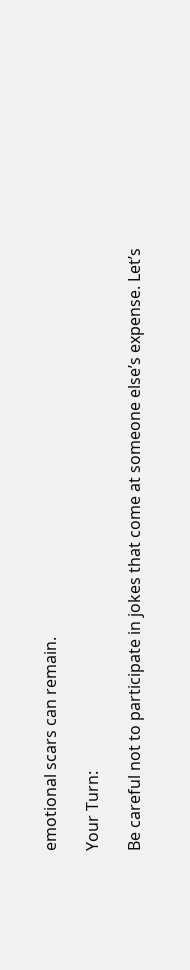emotional scars can remain.

Your Turn:

Be careful not to participate in jokes that come at someone else’s expense. Let’s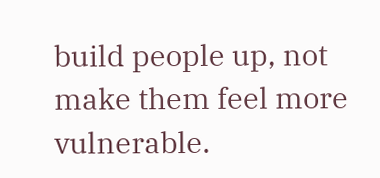build people up, not make them feel more vulnerable.